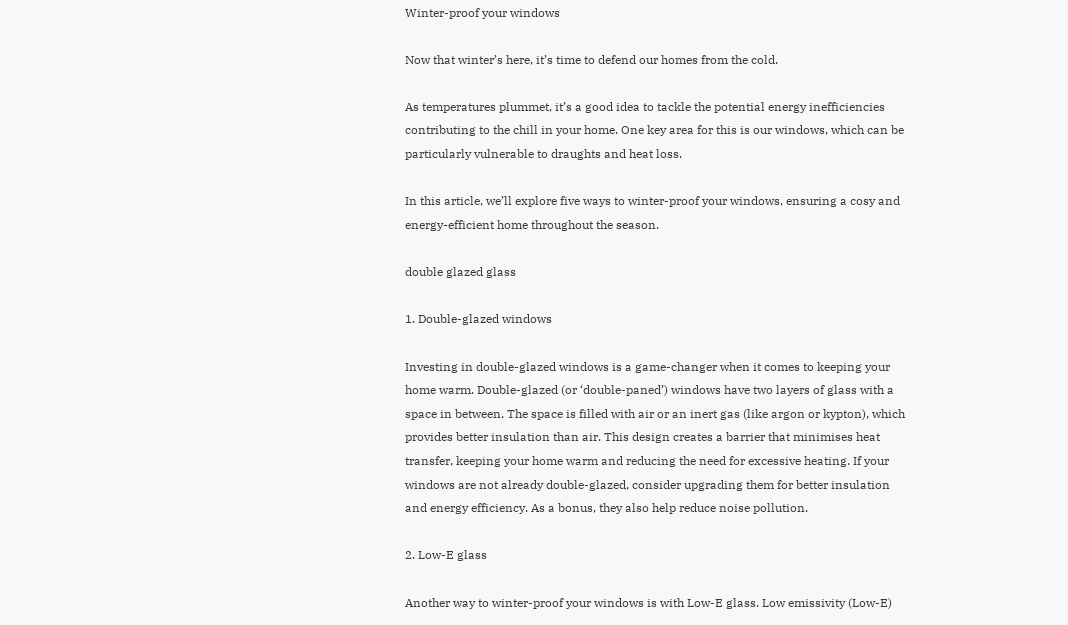Winter-proof your windows

Now that winter’s here, it’s time to defend our homes from the cold.

As temperatures plummet, it’s a good idea to tackle the potential energy inefficiencies contributing to the chill in your home. One key area for this is our windows, which can be particularly vulnerable to draughts and heat loss.

In this article, we’ll explore five ways to winter-proof your windows, ensuring a cosy and energy-efficient home throughout the season.

double glazed glass

1. Double-glazed windows

Investing in double-glazed windows is a game-changer when it comes to keeping your home warm. Double-glazed (or ‘double-paned’) windows have two layers of glass with a space in between. The space is filled with air or an inert gas (like argon or kypton), which provides better insulation than air. This design creates a barrier that minimises heat transfer, keeping your home warm and reducing the need for excessive heating. If your windows are not already double-glazed, consider upgrading them for better insulation and energy efficiency. As a bonus, they also help reduce noise pollution.

2. Low-E glass

Another way to winter-proof your windows is with Low-E glass. Low emissivity (Low-E)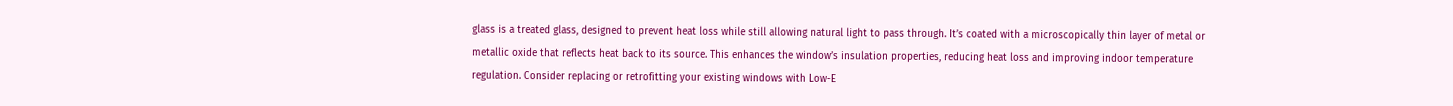glass is a treated glass, designed to prevent heat loss while still allowing natural light to pass through. It’s coated with a microscopically thin layer of metal or metallic oxide that reflects heat back to its source. This enhances the window’s insulation properties, reducing heat loss and improving indoor temperature regulation. Consider replacing or retrofitting your existing windows with Low-E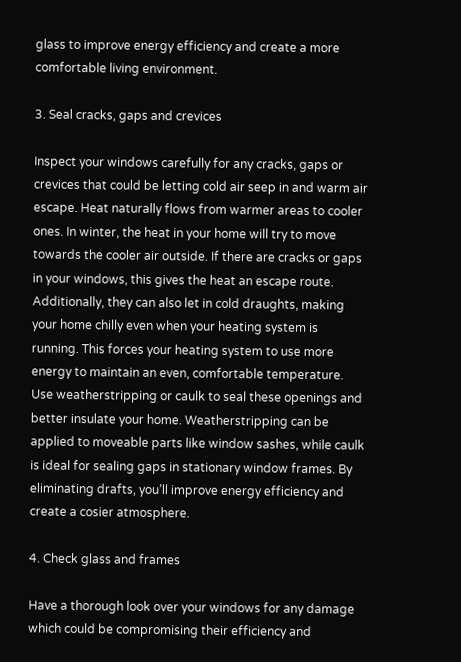glass to improve energy efficiency and create a more comfortable living environment.

3. Seal cracks, gaps and crevices

Inspect your windows carefully for any cracks, gaps or crevices that could be letting cold air seep in and warm air escape. Heat naturally flows from warmer areas to cooler ones. In winter, the heat in your home will try to move towards the cooler air outside. If there are cracks or gaps in your windows, this gives the heat an escape route. Additionally, they can also let in cold draughts, making your home chilly even when your heating system is running. This forces your heating system to use more energy to maintain an even, comfortable temperature. Use weatherstripping or caulk to seal these openings and better insulate your home. Weatherstripping can be applied to moveable parts like window sashes, while caulk is ideal for sealing gaps in stationary window frames. By eliminating drafts, you’ll improve energy efficiency and create a cosier atmosphere.

4. Check glass and frames

Have a thorough look over your windows for any damage which could be compromising their efficiency and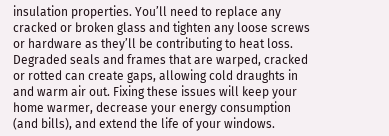insulation properties. You’ll need to replace any cracked or broken glass and tighten any loose screws or hardware as they’ll be contributing to heat loss. Degraded seals and frames that are warped, cracked or rotted can create gaps, allowing cold draughts in and warm air out. Fixing these issues will keep your home warmer, decrease your energy consumption (and bills), and extend the life of your windows.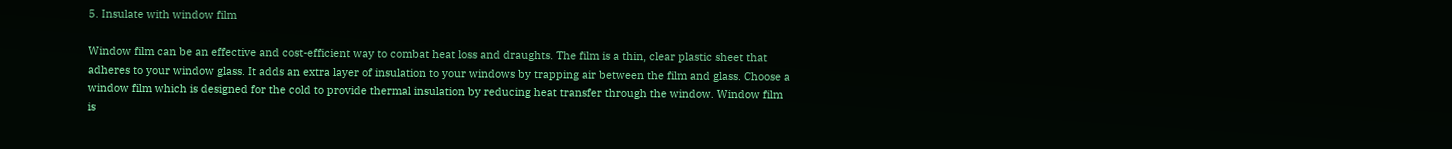5. Insulate with window film

Window film can be an effective and cost-efficient way to combat heat loss and draughts. The film is a thin, clear plastic sheet that adheres to your window glass. It adds an extra layer of insulation to your windows by trapping air between the film and glass. Choose a window film which is designed for the cold to provide thermal insulation by reducing heat transfer through the window. Window film is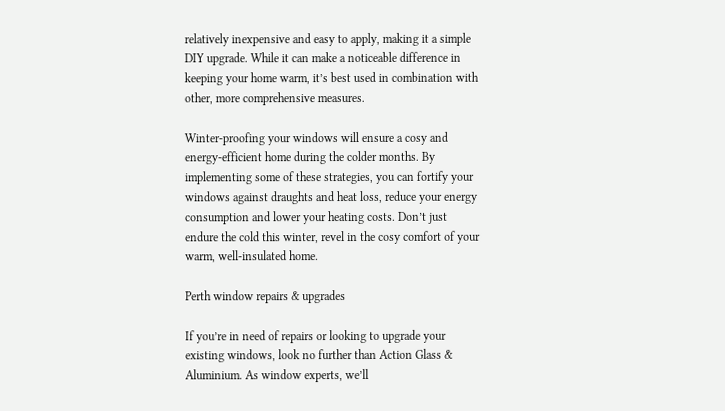relatively inexpensive and easy to apply, making it a simple DIY upgrade. While it can make a noticeable difference in keeping your home warm, it’s best used in combination with other, more comprehensive measures.

Winter-proofing your windows will ensure a cosy and energy-efficient home during the colder months. By implementing some of these strategies, you can fortify your windows against draughts and heat loss, reduce your energy consumption and lower your heating costs. Don’t just endure the cold this winter, revel in the cosy comfort of your warm, well-insulated home.

Perth window repairs & upgrades

If you’re in need of repairs or looking to upgrade your existing windows, look no further than Action Glass & Aluminium. As window experts, we’ll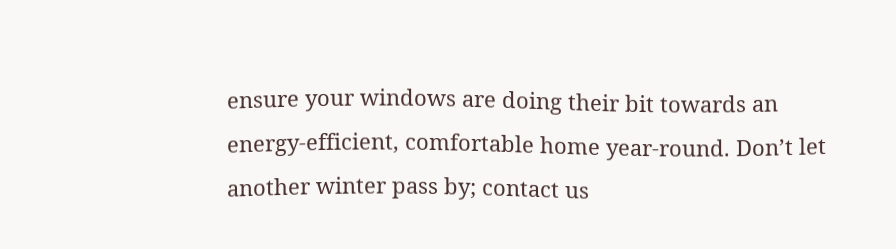ensure your windows are doing their bit towards an energy-efficient, comfortable home year-round. Don’t let another winter pass by; contact us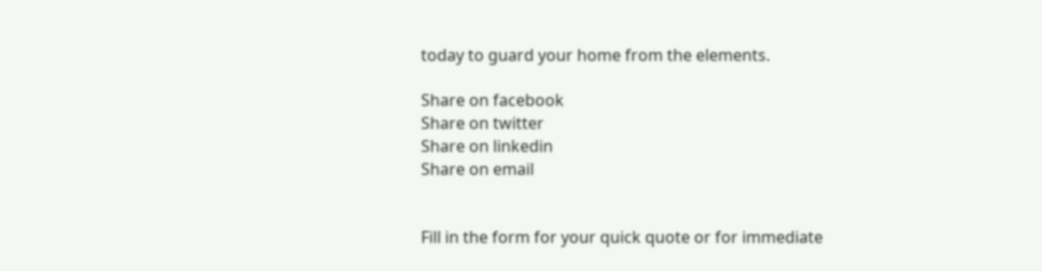today to guard your home from the elements.

Share on facebook
Share on twitter
Share on linkedin
Share on email


Fill in the form for your quick quote or for immediate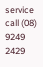service call (08) 9249 2429